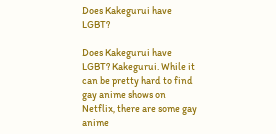Does Kakegurui have LGBT?

Does Kakegurui have LGBT? Kakegurui. While it can be pretty hard to find gay anime shows on Netflix, there are some gay anime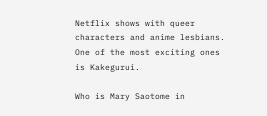Netflix shows with queer characters and anime lesbians. One of the most exciting ones is Kakegurui.

Who is Mary Saotome in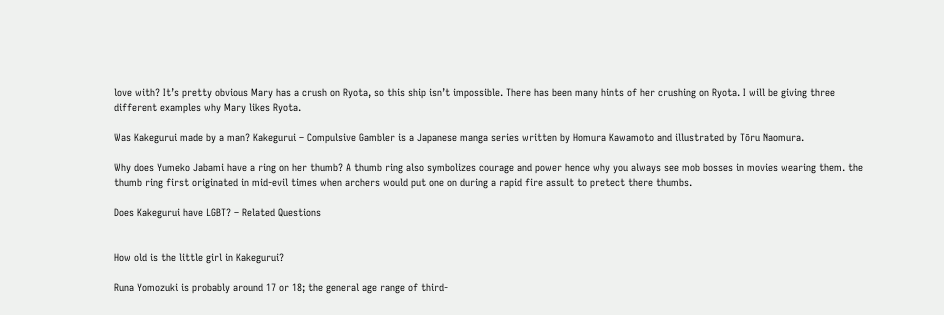love with? It’s pretty obvious Mary has a crush on Ryota, so this ship isn’t impossible. There has been many hints of her crushing on Ryota. I will be giving three different examples why Mary likes Ryota.

Was Kakegurui made by a man? Kakegurui – Compulsive Gambler is a Japanese manga series written by Homura Kawamoto and illustrated by Tōru Naomura.

Why does Yumeko Jabami have a ring on her thumb? A thumb ring also symbolizes courage and power hence why you always see mob bosses in movies wearing them. the thumb ring first originated in mid-evil times when archers would put one on during a rapid fire assult to pretect there thumbs.

Does Kakegurui have LGBT? – Related Questions


How old is the little girl in Kakegurui?

Runa Yomozuki is probably around 17 or 18; the general age range of third-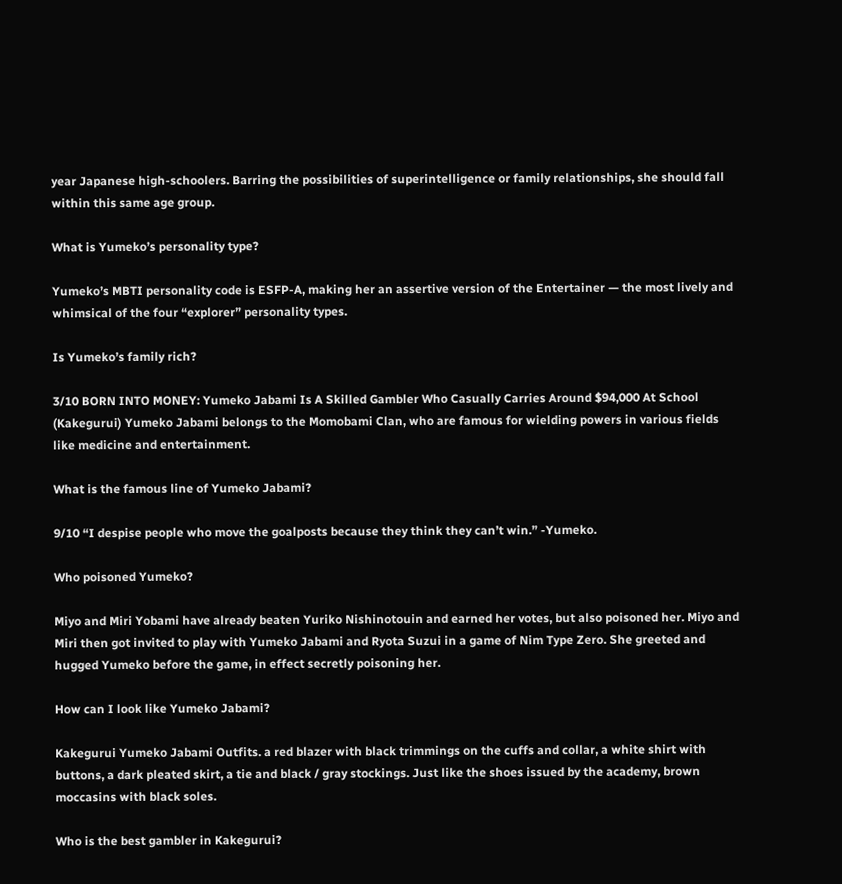year Japanese high-schoolers. Barring the possibilities of superintelligence or family relationships, she should fall within this same age group.

What is Yumeko’s personality type?

Yumeko’s MBTI personality code is ESFP-A, making her an assertive version of the Entertainer — the most lively and whimsical of the four “explorer” personality types.

Is Yumeko’s family rich?

3/10 BORN INTO MONEY: Yumeko Jabami Is A Skilled Gambler Who Casually Carries Around $94,000 At School (Kakegurui) Yumeko Jabami belongs to the Momobami Clan, who are famous for wielding powers in various fields like medicine and entertainment.

What is the famous line of Yumeko Jabami?

9/10 “I despise people who move the goalposts because they think they can’t win.” -Yumeko.

Who poisoned Yumeko?

Miyo and Miri Yobami have already beaten Yuriko Nishinotouin and earned her votes, but also poisoned her. Miyo and Miri then got invited to play with Yumeko Jabami and Ryota Suzui in a game of Nim Type Zero. She greeted and hugged Yumeko before the game, in effect secretly poisoning her.

How can I look like Yumeko Jabami?

Kakegurui Yumeko Jabami Outfits. a red blazer with black trimmings on the cuffs and collar, a white shirt with buttons, a dark pleated skirt, a tie and black / gray stockings. Just like the shoes issued by the academy, brown moccasins with black soles.

Who is the best gambler in Kakegurui?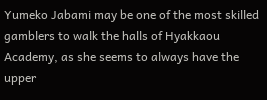Yumeko Jabami may be one of the most skilled gamblers to walk the halls of Hyakkaou Academy, as she seems to always have the upper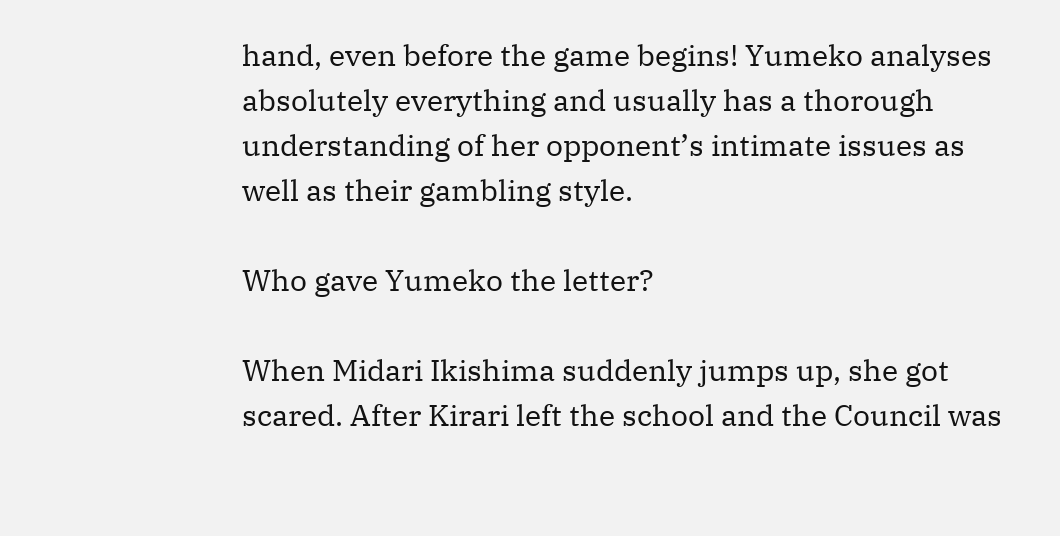hand, even before the game begins! Yumeko analyses absolutely everything and usually has a thorough understanding of her opponent’s intimate issues as well as their gambling style.

Who gave Yumeko the letter?

When Midari Ikishima suddenly jumps up, she got scared. After Kirari left the school and the Council was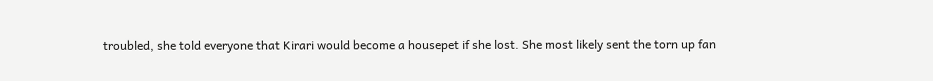troubled, she told everyone that Kirari would become a housepet if she lost. She most likely sent the torn up fan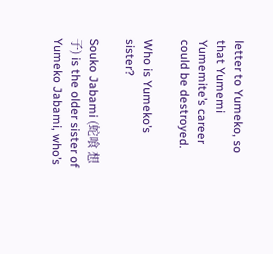letter to Yumeko, so that Yumemi Yumemite’s career could be destroyed.

Who is Yumeko’s sister?

Souko Jabami (蛇喰 想 子) is the older sister of Yumeko Jabami, who’s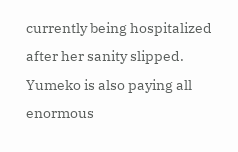currently being hospitalized after her sanity slipped. Yumeko is also paying all enormous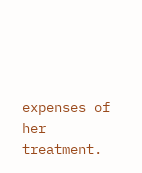expenses of her treatment.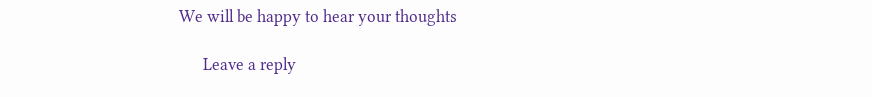We will be happy to hear your thoughts

      Leave a reply